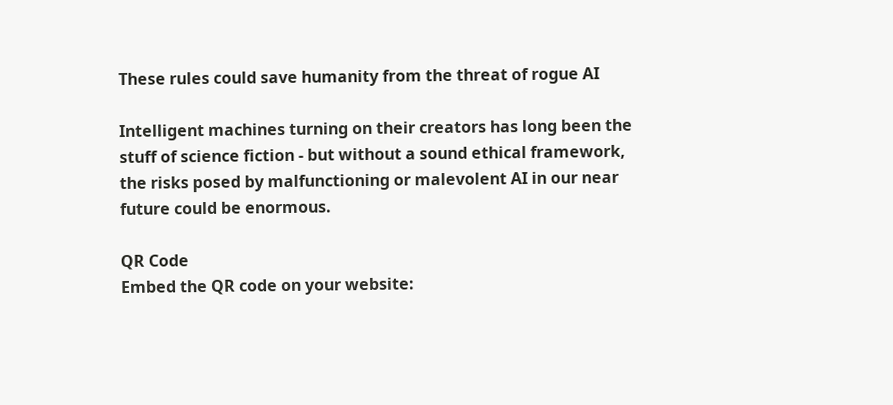These rules could save humanity from the threat of rogue AI

Intelligent machines turning on their creators has long been the stuff of science fiction - but without a sound ethical framework, the risks posed by malfunctioning or malevolent AI in our near future could be enormous.

QR Code
Embed the QR code on your website: